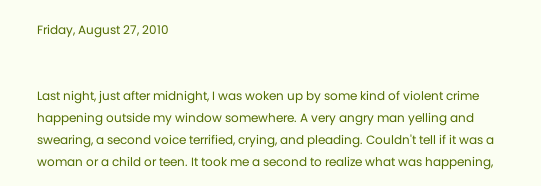Friday, August 27, 2010


Last night, just after midnight, I was woken up by some kind of violent crime happening outside my window somewhere. A very angry man yelling and swearing, a second voice terrified, crying, and pleading. Couldn't tell if it was a woman or a child or teen. It took me a second to realize what was happening,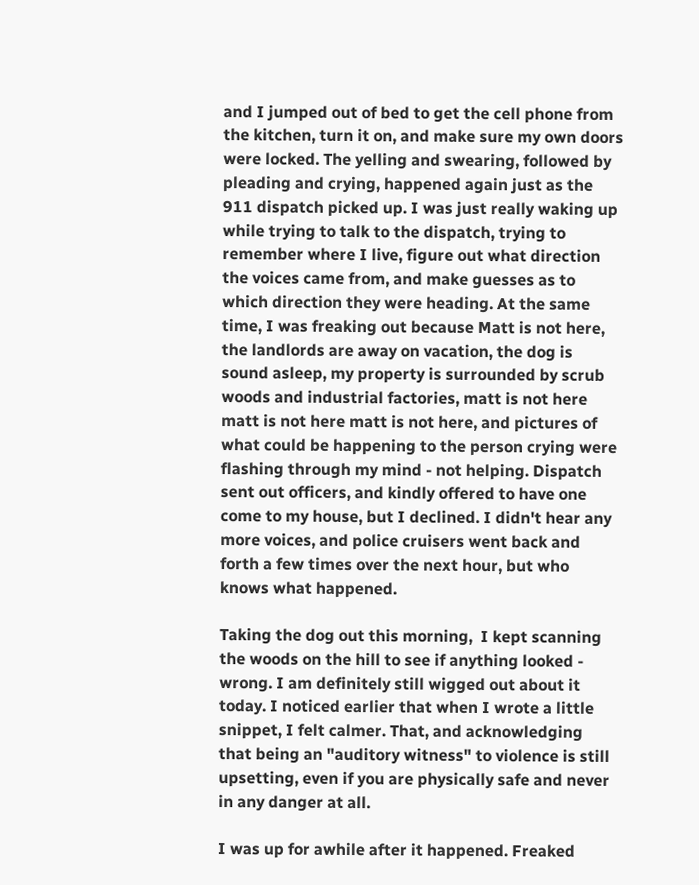and I jumped out of bed to get the cell phone from the kitchen, turn it on, and make sure my own doors were locked. The yelling and swearing, followed by pleading and crying, happened again just as the 911 dispatch picked up. I was just really waking up while trying to talk to the dispatch, trying to remember where I live, figure out what direction the voices came from, and make guesses as to which direction they were heading. At the same time, I was freaking out because Matt is not here, the landlords are away on vacation, the dog is sound asleep, my property is surrounded by scrub woods and industrial factories, matt is not here matt is not here matt is not here, and pictures of what could be happening to the person crying were flashing through my mind - not helping. Dispatch sent out officers, and kindly offered to have one come to my house, but I declined. I didn't hear any more voices, and police cruisers went back and forth a few times over the next hour, but who knows what happened.

Taking the dog out this morning,  I kept scanning the woods on the hill to see if anything looked - wrong. I am definitely still wigged out about it today. I noticed earlier that when I wrote a little snippet, I felt calmer. That, and acknowledging that being an "auditory witness" to violence is still upsetting, even if you are physically safe and never in any danger at all.

I was up for awhile after it happened. Freaked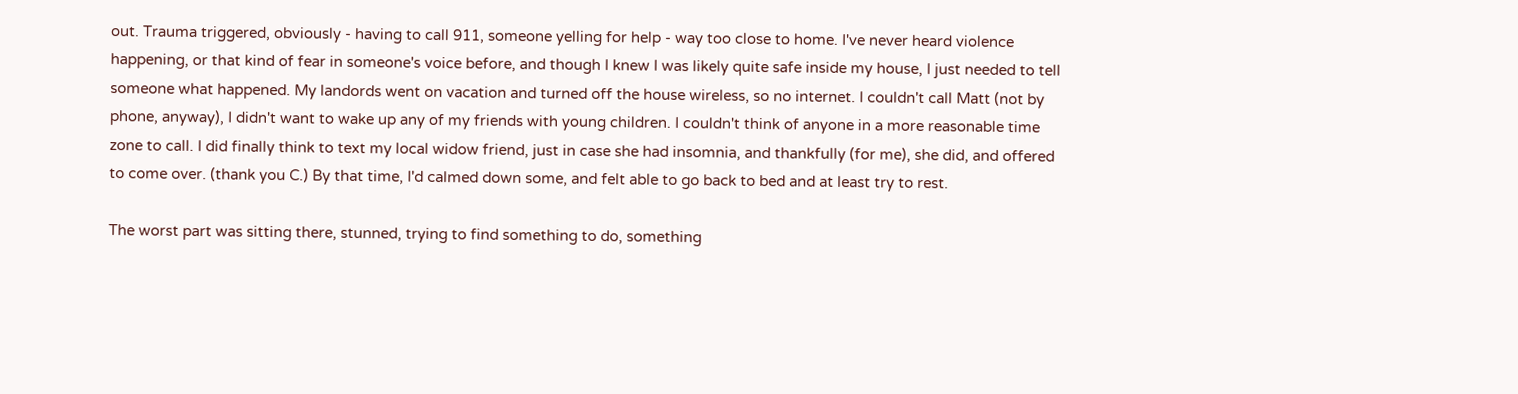out. Trauma triggered, obviously - having to call 911, someone yelling for help - way too close to home. I've never heard violence happening, or that kind of fear in someone's voice before, and though I knew I was likely quite safe inside my house, I just needed to tell someone what happened. My landords went on vacation and turned off the house wireless, so no internet. I couldn't call Matt (not by phone, anyway), I didn't want to wake up any of my friends with young children. I couldn't think of anyone in a more reasonable time zone to call. I did finally think to text my local widow friend, just in case she had insomnia, and thankfully (for me), she did, and offered to come over. (thank you C.) By that time, I'd calmed down some, and felt able to go back to bed and at least try to rest.

The worst part was sitting there, stunned, trying to find something to do, something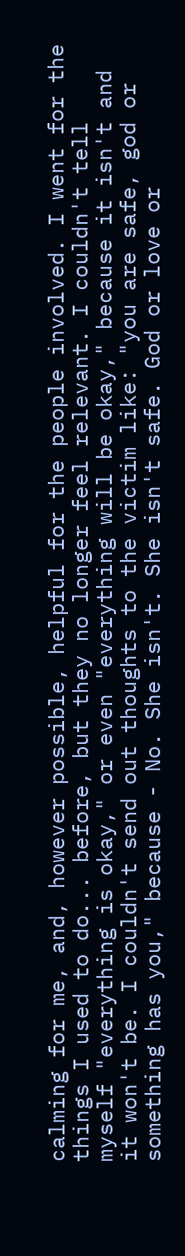calming for me, and, however possible, helpful for the people involved. I went for the things I used to do... before, but they no longer feel relevant. I couldn't tell myself "everything is okay," or even "everything will be okay," because it isn't and it won't be. I couldn't send out thoughts to the victim like: "you are safe, god or something has you," because - No. She isn't. She isn't safe. God or love or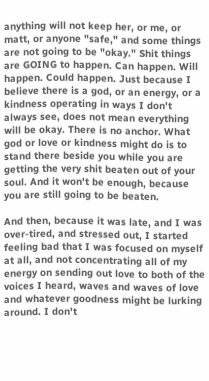anything will not keep her, or me, or matt, or anyone "safe," and some things are not going to be "okay." Shit things are GOING to happen. Can happen. Will happen. Could happen. Just because I believe there is a god, or an energy, or a kindness operating in ways I don't always see, does not mean everything will be okay. There is no anchor. What god or love or kindness might do is to stand there beside you while you are getting the very shit beaten out of your soul. And it won't be enough, because you are still going to be beaten.

And then, because it was late, and I was over-tired, and stressed out, I started feeling bad that I was focused on myself at all, and not concentrating all of my energy on sending out love to both of the voices I heard, waves and waves of love and whatever goodness might be lurking around. I don't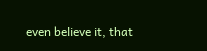even believe it, that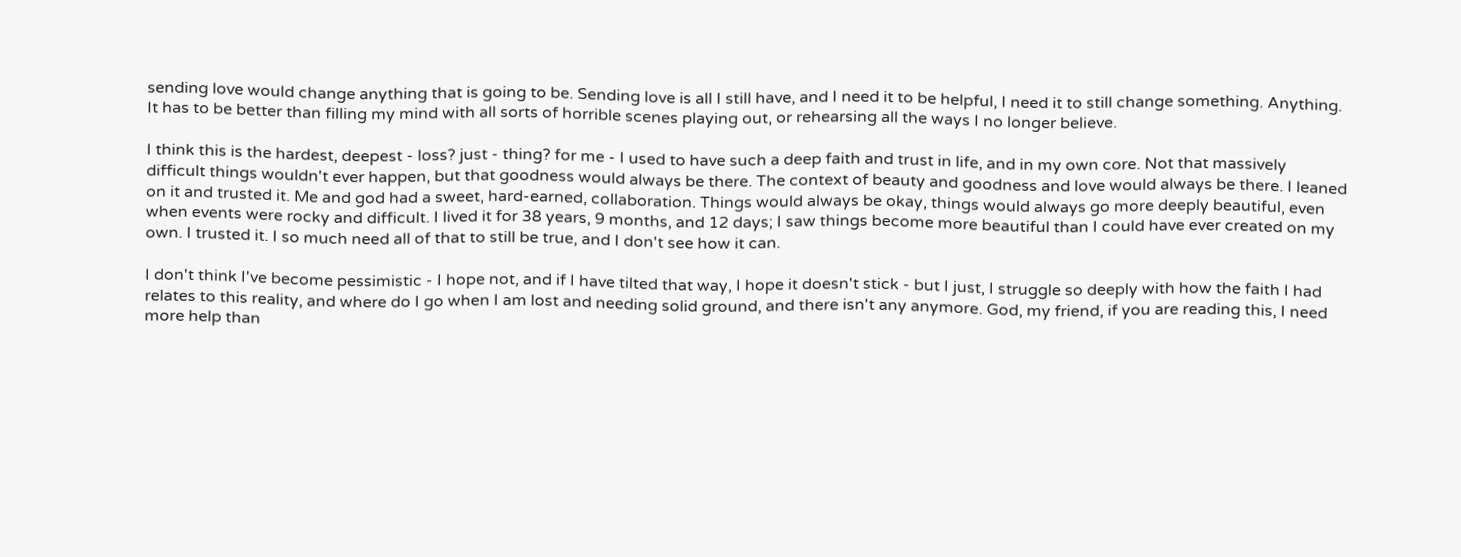sending love would change anything that is going to be. Sending love is all I still have, and I need it to be helpful, I need it to still change something. Anything. It has to be better than filling my mind with all sorts of horrible scenes playing out, or rehearsing all the ways I no longer believe.

I think this is the hardest, deepest - loss? just - thing? for me - I used to have such a deep faith and trust in life, and in my own core. Not that massively difficult things wouldn't ever happen, but that goodness would always be there. The context of beauty and goodness and love would always be there. I leaned on it and trusted it. Me and god had a sweet, hard-earned, collaboration. Things would always be okay, things would always go more deeply beautiful, even when events were rocky and difficult. I lived it for 38 years, 9 months, and 12 days; I saw things become more beautiful than I could have ever created on my own. I trusted it. I so much need all of that to still be true, and I don't see how it can.

I don't think I've become pessimistic - I hope not, and if I have tilted that way, I hope it doesn't stick - but I just, I struggle so deeply with how the faith I had relates to this reality, and where do I go when I am lost and needing solid ground, and there isn't any anymore. God, my friend, if you are reading this, I need more help than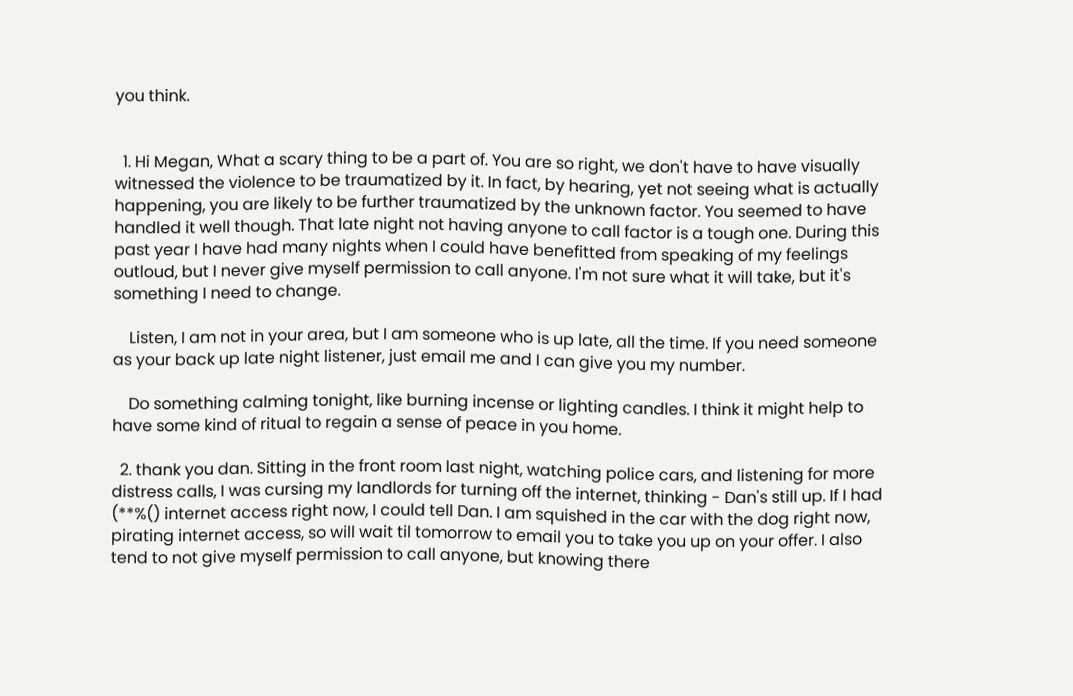you think.


  1. Hi Megan, What a scary thing to be a part of. You are so right, we don't have to have visually witnessed the violence to be traumatized by it. In fact, by hearing, yet not seeing what is actually happening, you are likely to be further traumatized by the unknown factor. You seemed to have handled it well though. That late night not having anyone to call factor is a tough one. During this past year I have had many nights when I could have benefitted from speaking of my feelings outloud, but I never give myself permission to call anyone. I'm not sure what it will take, but it's something I need to change.

    Listen, I am not in your area, but I am someone who is up late, all the time. If you need someone as your back up late night listener, just email me and I can give you my number.

    Do something calming tonight, like burning incense or lighting candles. I think it might help to have some kind of ritual to regain a sense of peace in you home.

  2. thank you dan. Sitting in the front room last night, watching police cars, and listening for more distress calls, I was cursing my landlords for turning off the internet, thinking - Dan's still up. If I had (**%() internet access right now, I could tell Dan. I am squished in the car with the dog right now, pirating internet access, so will wait til tomorrow to email you to take you up on your offer. I also tend to not give myself permission to call anyone, but knowing there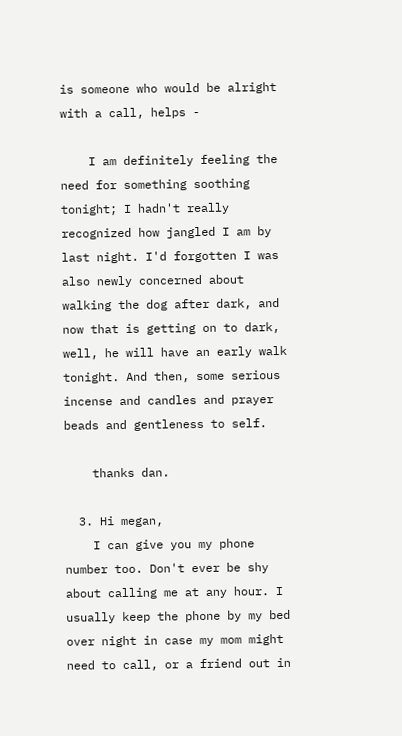is someone who would be alright with a call, helps -

    I am definitely feeling the need for something soothing tonight; I hadn't really recognized how jangled I am by last night. I'd forgotten I was also newly concerned about walking the dog after dark, and now that is getting on to dark, well, he will have an early walk tonight. And then, some serious incense and candles and prayer beads and gentleness to self.

    thanks dan.

  3. Hi megan,
    I can give you my phone number too. Don't ever be shy about calling me at any hour. I usually keep the phone by my bed over night in case my mom might need to call, or a friend out in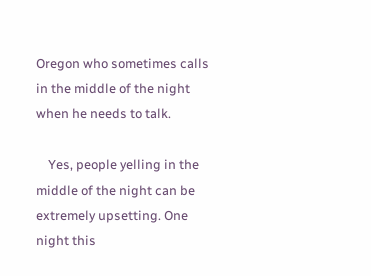Oregon who sometimes calls in the middle of the night when he needs to talk.

    Yes, people yelling in the middle of the night can be extremely upsetting. One night this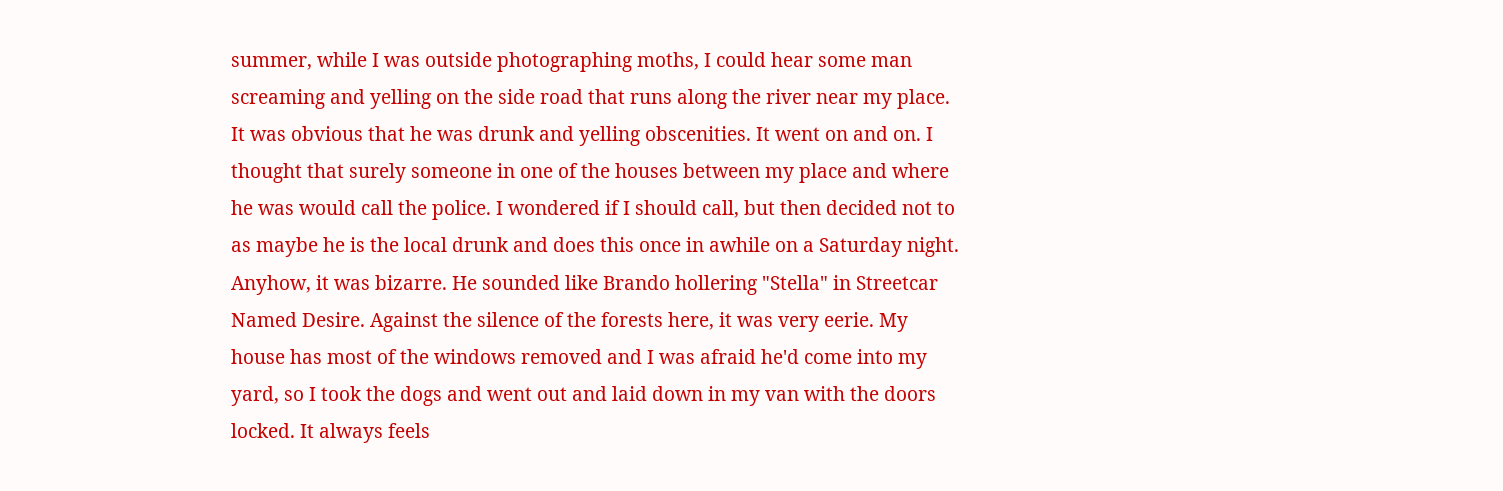summer, while I was outside photographing moths, I could hear some man screaming and yelling on the side road that runs along the river near my place. It was obvious that he was drunk and yelling obscenities. It went on and on. I thought that surely someone in one of the houses between my place and where he was would call the police. I wondered if I should call, but then decided not to as maybe he is the local drunk and does this once in awhile on a Saturday night. Anyhow, it was bizarre. He sounded like Brando hollering "Stella" in Streetcar Named Desire. Against the silence of the forests here, it was very eerie. My house has most of the windows removed and I was afraid he'd come into my yard, so I took the dogs and went out and laid down in my van with the doors locked. It always feels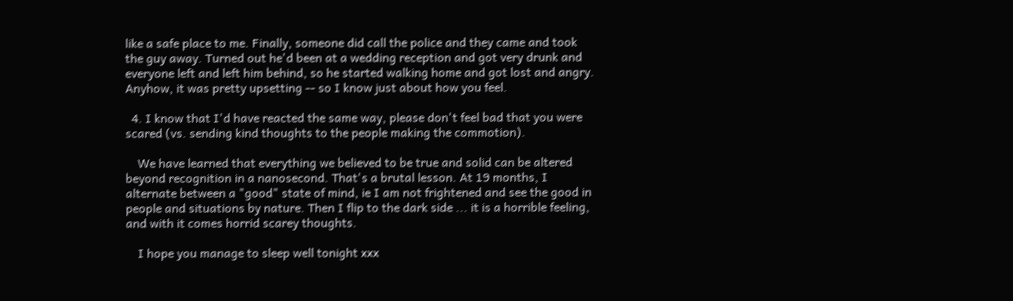like a safe place to me. Finally, someone did call the police and they came and took the guy away. Turned out he'd been at a wedding reception and got very drunk and everyone left and left him behind, so he started walking home and got lost and angry. Anyhow, it was pretty upsetting -- so I know just about how you feel.

  4. I know that I'd have reacted the same way, please don't feel bad that you were scared (vs. sending kind thoughts to the people making the commotion).

    We have learned that everything we believed to be true and solid can be altered beyond recognition in a nanosecond. That's a brutal lesson. At 19 months, I alternate between a "good" state of mind, ie I am not frightened and see the good in people and situations by nature. Then I flip to the dark side ... it is a horrible feeling, and with it comes horrid scarey thoughts.

    I hope you manage to sleep well tonight xxx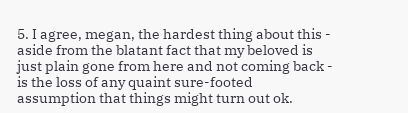5. I agree, megan, the hardest thing about this - aside from the blatant fact that my beloved is just plain gone from here and not coming back - is the loss of any quaint sure-footed assumption that things might turn out ok.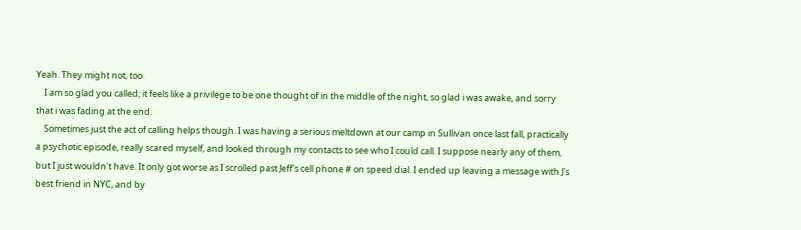Yeah. They might not, too.
    I am so glad you called; it feels like a privilege to be one thought of in the middle of the night, so glad i was awake, and sorry that i was fading at the end.
    Sometimes just the act of calling helps though. I was having a serious meltdown at our camp in Sullivan once last fall, practically a psychotic episode, really scared myself, and looked through my contacts to see who I could call. I suppose nearly any of them, but I just wouldn't have. It only got worse as I scrolled past Jeff's cell phone # on speed dial. I ended up leaving a message with J's best friend in NYC, and by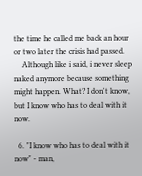the time he called me back an hour or two later the crisis had passed.
    Although like i said, i never sleep naked anymore because something might happen. What? I don't know, but I know who has to deal with it now.

  6. "I know who has to deal with it now" - man,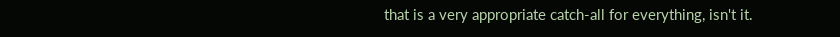that is a very appropriate catch-all for everything, isn't it.